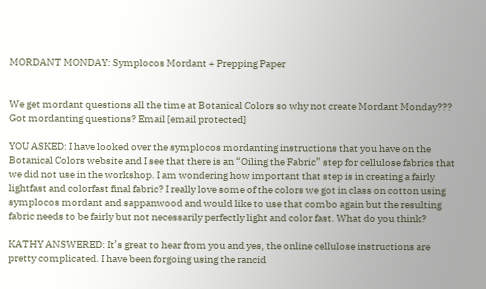MORDANT MONDAY: Symplocos Mordant + Prepping Paper


We get mordant questions all the time at Botanical Colors so why not create Mordant Monday??? Got mordanting questions? Email [email protected]

YOU ASKED: I have looked over the symplocos mordanting instructions that you have on the Botanical Colors website and I see that there is an “Oiling the Fabric” step for cellulose fabrics that we did not use in the workshop. I am wondering how important that step is in creating a fairly lightfast and colorfast final fabric? I really love some of the colors we got in class on cotton using symplocos mordant and sappanwood and would like to use that combo again but the resulting fabric needs to be fairly but not necessarily perfectly light and color fast. What do you think?

KATHY ANSWERED: It’s great to hear from you and yes, the online cellulose instructions are pretty complicated. I have been forgoing using the rancid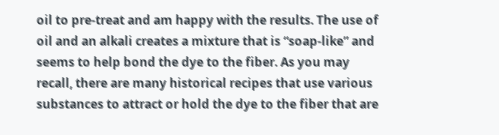oil to pre-treat and am happy with the results. The use of oil and an alkali creates a mixture that is “soap-like” and seems to help bond the dye to the fiber. As you may recall, there are many historical recipes that use various substances to attract or hold the dye to the fiber that are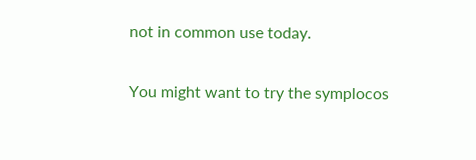not in common use today.

You might want to try the symplocos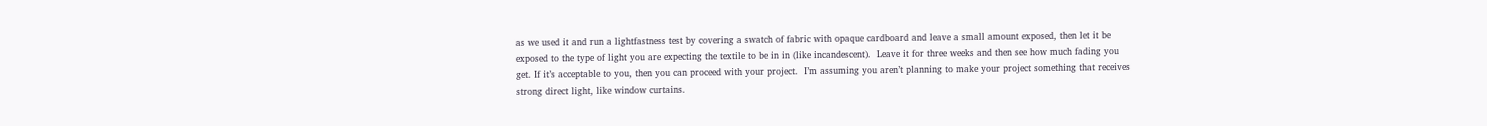as we used it and run a lightfastness test by covering a swatch of fabric with opaque cardboard and leave a small amount exposed, then let it be exposed to the type of light you are expecting the textile to be in in (like incandescent).  Leave it for three weeks and then see how much fading you get. If it’s acceptable to you, then you can proceed with your project.  I’m assuming you aren’t planning to make your project something that receives strong direct light, like window curtains.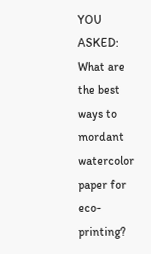YOU ASKED: What are the best ways to mordant watercolor paper for eco-printing?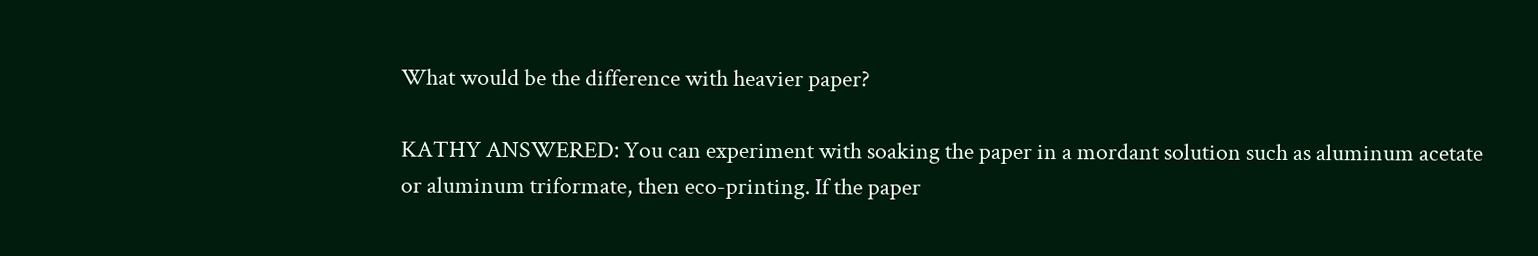What would be the difference with heavier paper?

KATHY ANSWERED: You can experiment with soaking the paper in a mordant solution such as aluminum acetate or aluminum triformate, then eco-printing. If the paper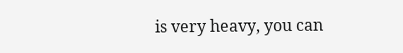is very heavy, you can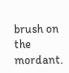brush on the mordant.